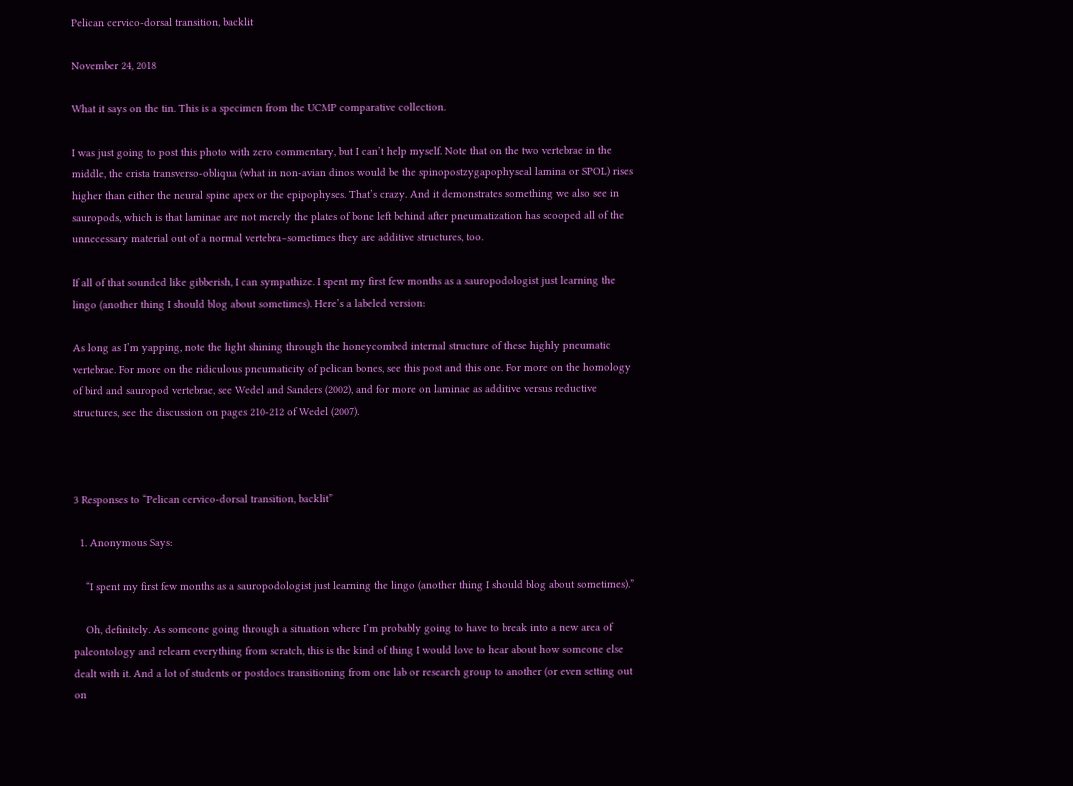Pelican cervico-dorsal transition, backlit

November 24, 2018

What it says on the tin. This is a specimen from the UCMP comparative collection.

I was just going to post this photo with zero commentary, but I can’t help myself. Note that on the two vertebrae in the middle, the crista transverso-obliqua (what in non-avian dinos would be the spinopostzygapophyseal lamina or SPOL) rises higher than either the neural spine apex or the epipophyses. That’s crazy. And it demonstrates something we also see in sauropods, which is that laminae are not merely the plates of bone left behind after pneumatization has scooped all of the unnecessary material out of a normal vertebra–sometimes they are additive structures, too.

If all of that sounded like gibberish, I can sympathize. I spent my first few months as a sauropodologist just learning the lingo (another thing I should blog about sometimes). Here’s a labeled version:

As long as I’m yapping, note the light shining through the honeycombed internal structure of these highly pneumatic vertebrae. For more on the ridiculous pneumaticity of pelican bones, see this post and this one. For more on the homology of bird and sauropod vertebrae, see Wedel and Sanders (2002), and for more on laminae as additive versus reductive structures, see the discussion on pages 210-212 of Wedel (2007).



3 Responses to “Pelican cervico-dorsal transition, backlit”

  1. Anonymous Says:

    “I spent my first few months as a sauropodologist just learning the lingo (another thing I should blog about sometimes).”

    Oh, definitely. As someone going through a situation where I’m probably going to have to break into a new area of paleontology and relearn everything from scratch, this is the kind of thing I would love to hear about how someone else dealt with it. And a lot of students or postdocs transitioning from one lab or research group to another (or even setting out on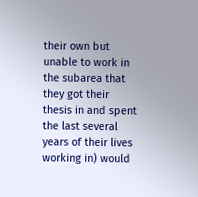their own but unable to work in the subarea that they got their thesis in and spent the last several years of their lives working in) would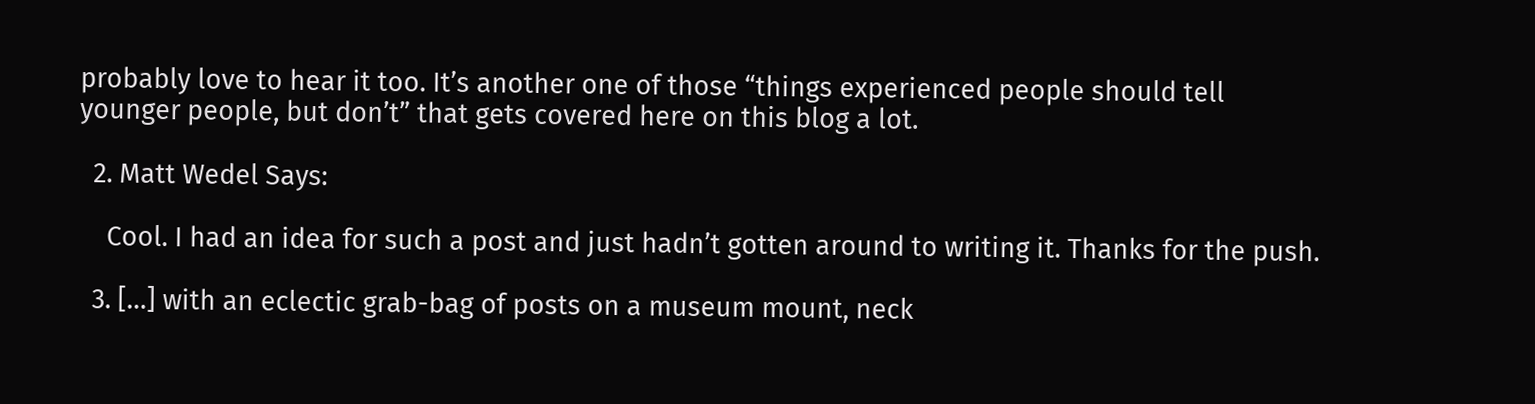probably love to hear it too. It’s another one of those “things experienced people should tell younger people, but don’t” that gets covered here on this blog a lot.

  2. Matt Wedel Says:

    Cool. I had an idea for such a post and just hadn’t gotten around to writing it. Thanks for the push.

  3. […] with an eclectic grab-bag of posts on a museum mount, neck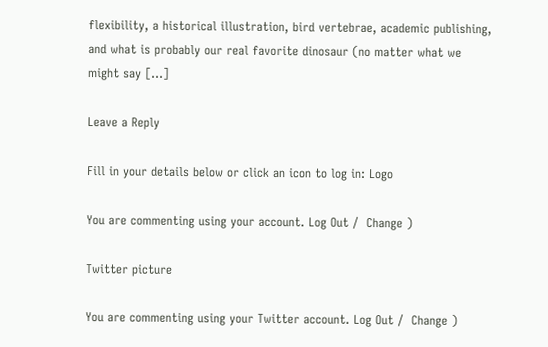flexibility, a historical illustration, bird vertebrae, academic publishing, and what is probably our real favorite dinosaur (no matter what we might say […]

Leave a Reply

Fill in your details below or click an icon to log in: Logo

You are commenting using your account. Log Out /  Change )

Twitter picture

You are commenting using your Twitter account. Log Out /  Change )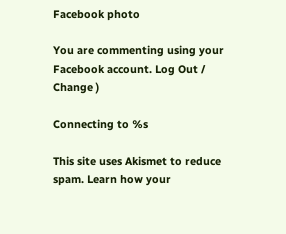Facebook photo

You are commenting using your Facebook account. Log Out /  Change )

Connecting to %s

This site uses Akismet to reduce spam. Learn how your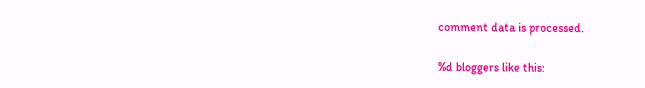comment data is processed.

%d bloggers like this: